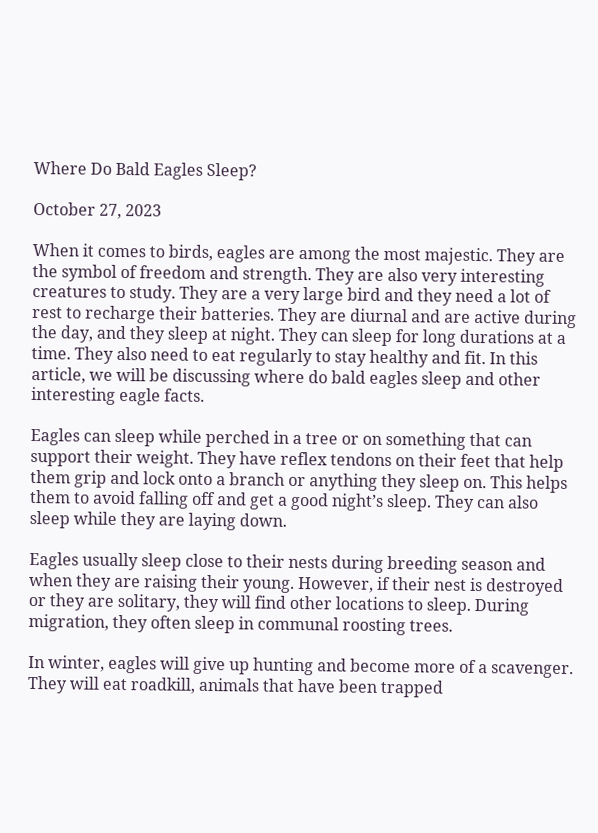Where Do Bald Eagles Sleep?

October 27, 2023

When it comes to birds, eagles are among the most majestic. They are the symbol of freedom and strength. They are also very interesting creatures to study. They are a very large bird and they need a lot of rest to recharge their batteries. They are diurnal and are active during the day, and they sleep at night. They can sleep for long durations at a time. They also need to eat regularly to stay healthy and fit. In this article, we will be discussing where do bald eagles sleep and other interesting eagle facts.

Eagles can sleep while perched in a tree or on something that can support their weight. They have reflex tendons on their feet that help them grip and lock onto a branch or anything they sleep on. This helps them to avoid falling off and get a good night’s sleep. They can also sleep while they are laying down.

Eagles usually sleep close to their nests during breeding season and when they are raising their young. However, if their nest is destroyed or they are solitary, they will find other locations to sleep. During migration, they often sleep in communal roosting trees.

In winter, eagles will give up hunting and become more of a scavenger. They will eat roadkill, animals that have been trapped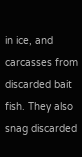in ice, and carcasses from discarded bait fish. They also snag discarded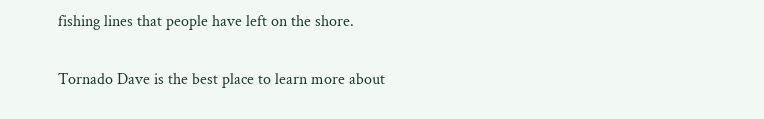fishing lines that people have left on the shore.


Tornado Dave is the best place to learn more about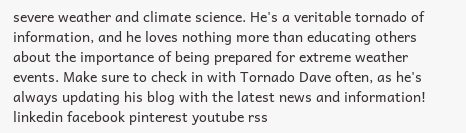severe weather and climate science. He's a veritable tornado of information, and he loves nothing more than educating others about the importance of being prepared for extreme weather events. Make sure to check in with Tornado Dave often, as he's always updating his blog with the latest news and information!
linkedin facebook pinterest youtube rss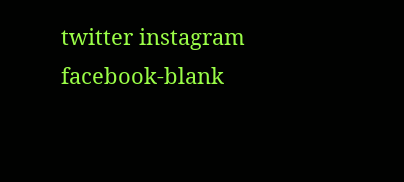twitter instagram facebook-blank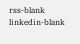rss-blank linkedin-blank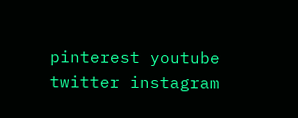pinterest youtube twitter instagram